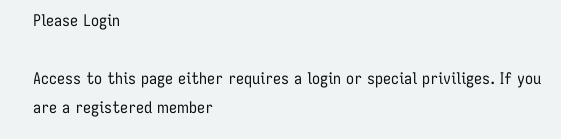Please Login

Access to this page either requires a login or special priviliges. If you are a registered member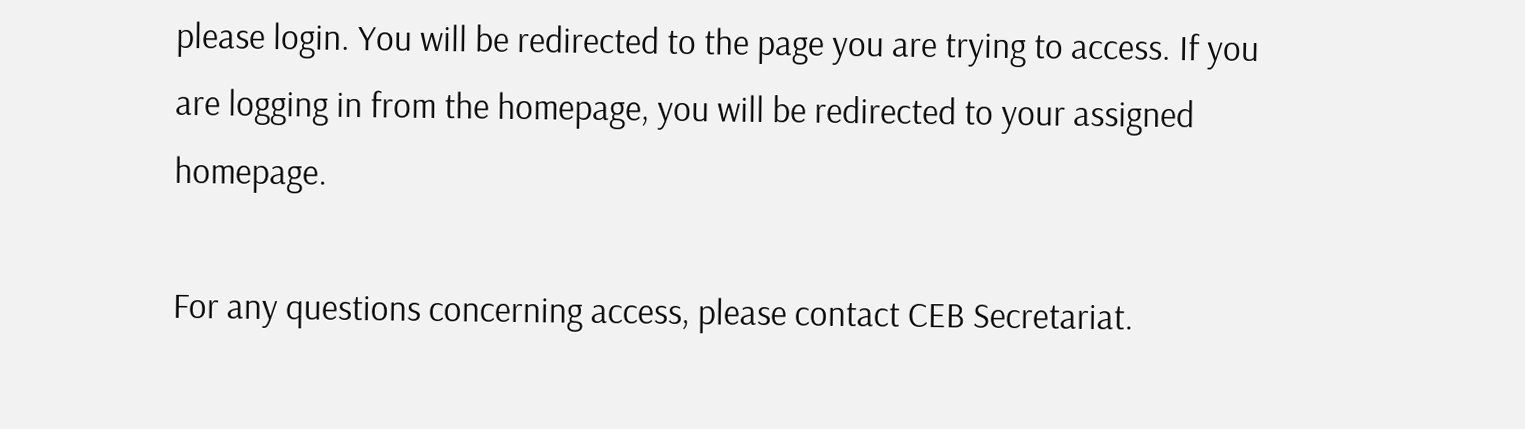please login. You will be redirected to the page you are trying to access. If you are logging in from the homepage, you will be redirected to your assigned homepage.

For any questions concerning access, please contact CEB Secretariat.